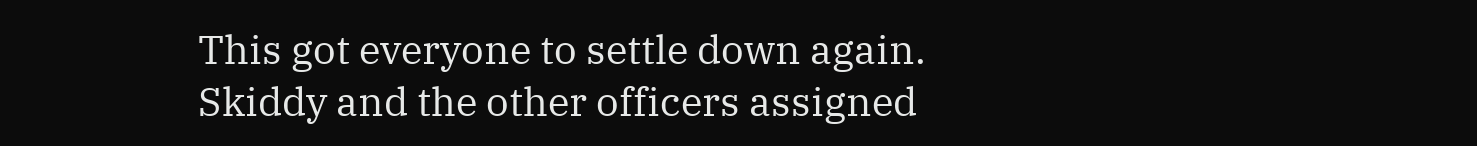This got everyone to settle down again. Skiddy and the other officers assigned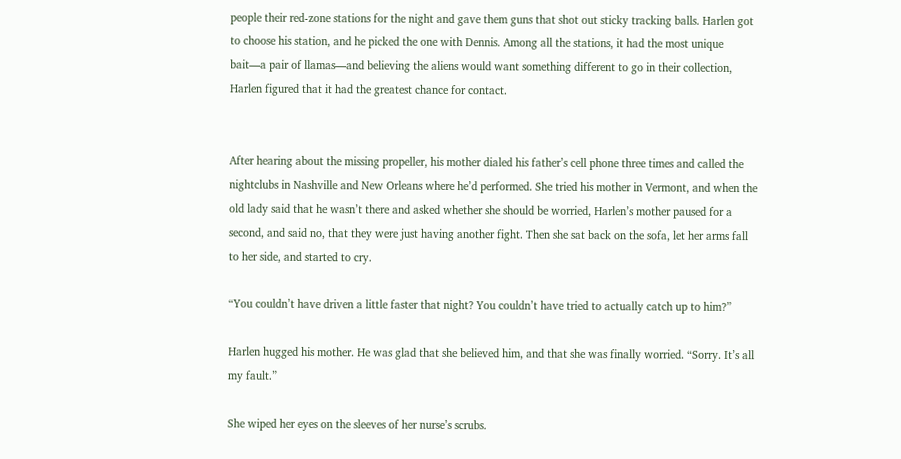people their red-zone stations for the night and gave them guns that shot out sticky tracking balls. Harlen got to choose his station, and he picked the one with Dennis. Among all the stations, it had the most unique bait—a pair of llamas—and believing the aliens would want something different to go in their collection, Harlen figured that it had the greatest chance for contact.


After hearing about the missing propeller, his mother dialed his father’s cell phone three times and called the nightclubs in Nashville and New Orleans where he’d performed. She tried his mother in Vermont, and when the old lady said that he wasn’t there and asked whether she should be worried, Harlen’s mother paused for a second, and said no, that they were just having another fight. Then she sat back on the sofa, let her arms fall to her side, and started to cry.

“You couldn’t have driven a little faster that night? You couldn’t have tried to actually catch up to him?”

Harlen hugged his mother. He was glad that she believed him, and that she was finally worried. “Sorry. It’s all my fault.”

She wiped her eyes on the sleeves of her nurse’s scrubs.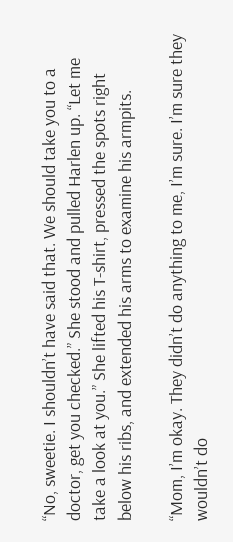“No, sweetie. I shouldn’t have said that. We should take you to a doctor, get you checked.” She stood and pulled Harlen up. “Let me take a look at you.” She lifted his T-shirt, pressed the spots right below his ribs, and extended his arms to examine his armpits.

“Mom, I’m okay. They didn’t do anything to me, I’m sure. I’m sure they wouldn’t do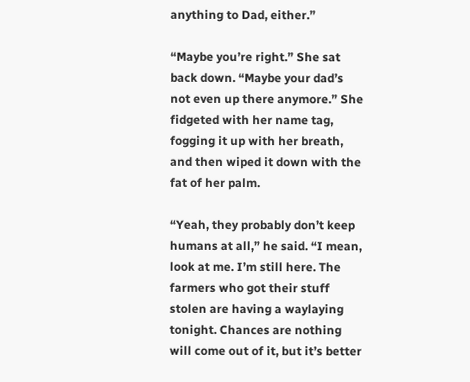anything to Dad, either.”

“Maybe you’re right.” She sat back down. “Maybe your dad’s not even up there anymore.” She fidgeted with her name tag, fogging it up with her breath, and then wiped it down with the fat of her palm.

“Yeah, they probably don’t keep humans at all,” he said. “I mean, look at me. I’m still here. The farmers who got their stuff stolen are having a waylaying tonight. Chances are nothing will come out of it, but it’s better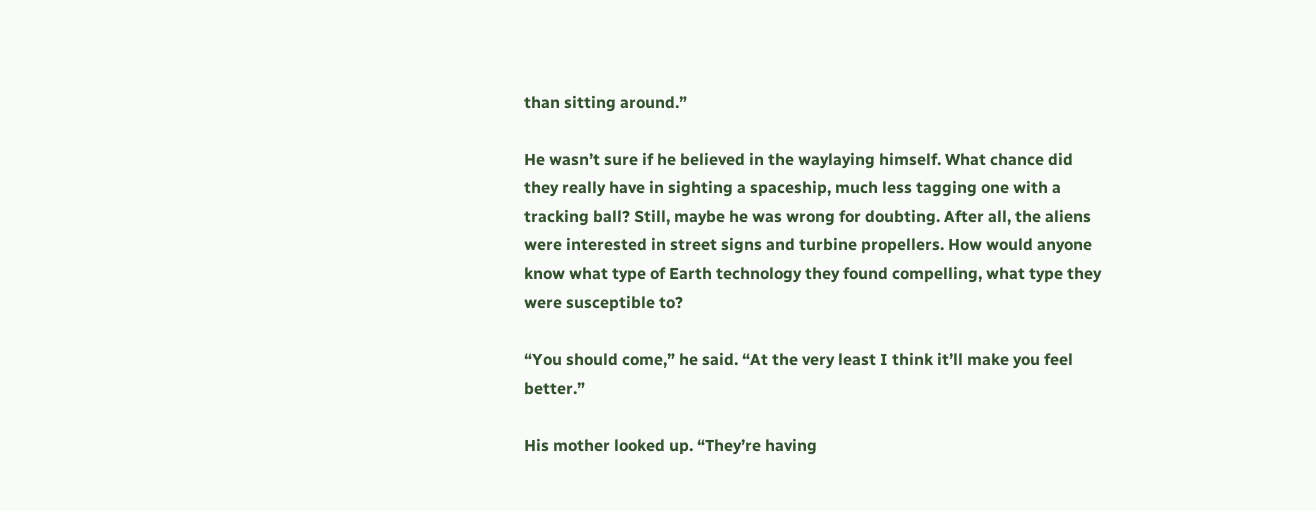than sitting around.”

He wasn’t sure if he believed in the waylaying himself. What chance did they really have in sighting a spaceship, much less tagging one with a tracking ball? Still, maybe he was wrong for doubting. After all, the aliens were interested in street signs and turbine propellers. How would anyone know what type of Earth technology they found compelling, what type they were susceptible to?

“You should come,” he said. “At the very least I think it’ll make you feel better.”

His mother looked up. “They’re having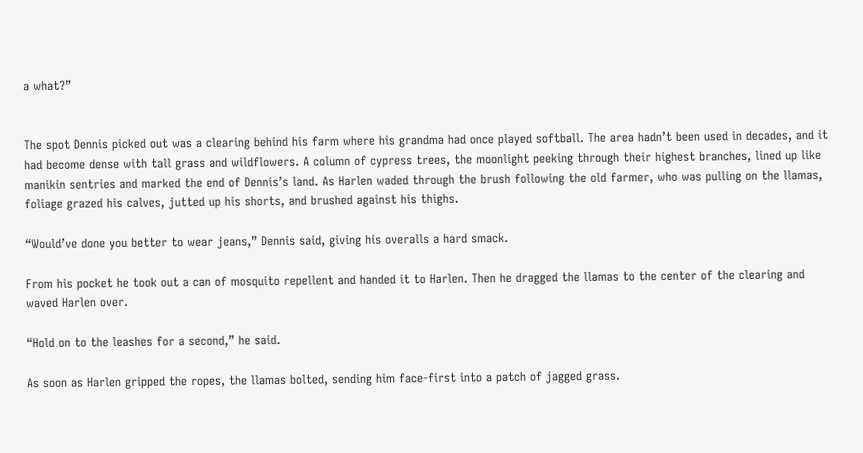a what?”


The spot Dennis picked out was a clearing behind his farm where his grandma had once played softball. The area hadn’t been used in decades, and it had become dense with tall grass and wildflowers. A column of cypress trees, the moonlight peeking through their highest branches, lined up like manikin sentries and marked the end of Dennis’s land. As Harlen waded through the brush following the old farmer, who was pulling on the llamas, foliage grazed his calves, jutted up his shorts, and brushed against his thighs.

“Would’ve done you better to wear jeans,” Dennis said, giving his overalls a hard smack.

From his pocket he took out a can of mosquito repellent and handed it to Harlen. Then he dragged the llamas to the center of the clearing and waved Harlen over.

“Hold on to the leashes for a second,” he said.

As soon as Harlen gripped the ropes, the llamas bolted, sending him face-first into a patch of jagged grass.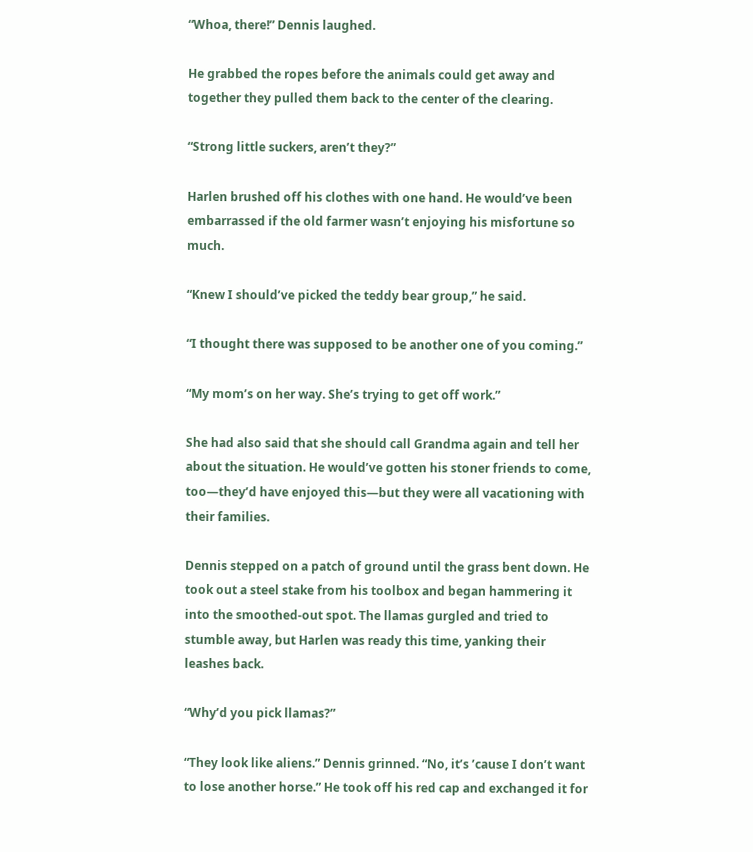“Whoa, there!” Dennis laughed.

He grabbed the ropes before the animals could get away and together they pulled them back to the center of the clearing.

“Strong little suckers, aren’t they?”

Harlen brushed off his clothes with one hand. He would’ve been embarrassed if the old farmer wasn’t enjoying his misfortune so much.

“Knew I should’ve picked the teddy bear group,” he said.

“I thought there was supposed to be another one of you coming.”

“My mom’s on her way. She’s trying to get off work.”

She had also said that she should call Grandma again and tell her about the situation. He would’ve gotten his stoner friends to come, too—they’d have enjoyed this—but they were all vacationing with their families.

Dennis stepped on a patch of ground until the grass bent down. He took out a steel stake from his toolbox and began hammering it into the smoothed-out spot. The llamas gurgled and tried to stumble away, but Harlen was ready this time, yanking their leashes back.

“Why’d you pick llamas?”

“They look like aliens.” Dennis grinned. “No, it’s ’cause I don’t want to lose another horse.” He took off his red cap and exchanged it for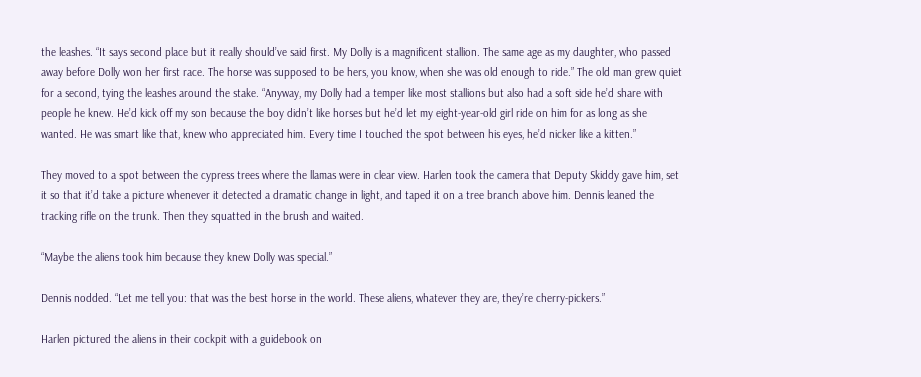the leashes. “It says second place but it really should’ve said first. My Dolly is a magnificent stallion. The same age as my daughter, who passed away before Dolly won her first race. The horse was supposed to be hers, you know, when she was old enough to ride.” The old man grew quiet for a second, tying the leashes around the stake. “Anyway, my Dolly had a temper like most stallions but also had a soft side he’d share with people he knew. He’d kick off my son because the boy didn’t like horses but he’d let my eight-year-old girl ride on him for as long as she wanted. He was smart like that, knew who appreciated him. Every time I touched the spot between his eyes, he’d nicker like a kitten.”

They moved to a spot between the cypress trees where the llamas were in clear view. Harlen took the camera that Deputy Skiddy gave him, set it so that it’d take a picture whenever it detected a dramatic change in light, and taped it on a tree branch above him. Dennis leaned the tracking rifle on the trunk. Then they squatted in the brush and waited.

“Maybe the aliens took him because they knew Dolly was special.”

Dennis nodded. “Let me tell you: that was the best horse in the world. These aliens, whatever they are, they’re cherry-pickers.”

Harlen pictured the aliens in their cockpit with a guidebook on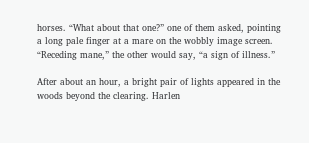horses. “What about that one?” one of them asked, pointing a long pale finger at a mare on the wobbly image screen. “Receding mane,” the other would say, “a sign of illness.”

After about an hour, a bright pair of lights appeared in the woods beyond the clearing. Harlen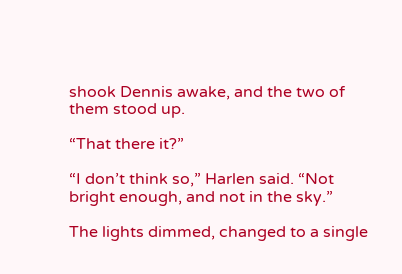shook Dennis awake, and the two of them stood up.

“That there it?”

“I don’t think so,” Harlen said. “Not bright enough, and not in the sky.”

The lights dimmed, changed to a single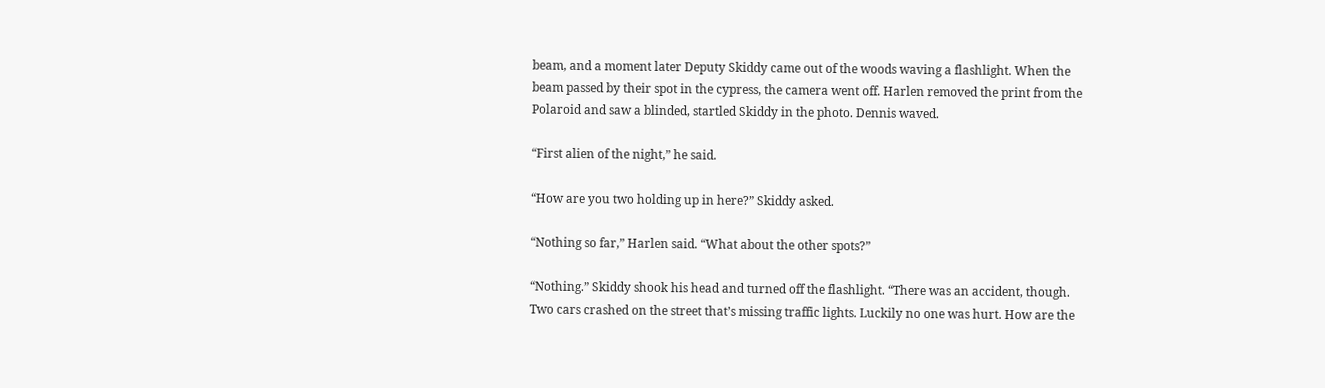beam, and a moment later Deputy Skiddy came out of the woods waving a flashlight. When the beam passed by their spot in the cypress, the camera went off. Harlen removed the print from the Polaroid and saw a blinded, startled Skiddy in the photo. Dennis waved.

“First alien of the night,” he said.

“How are you two holding up in here?” Skiddy asked.

“Nothing so far,” Harlen said. “What about the other spots?”

“Nothing.” Skiddy shook his head and turned off the flashlight. “There was an accident, though. Two cars crashed on the street that’s missing traffic lights. Luckily no one was hurt. How are the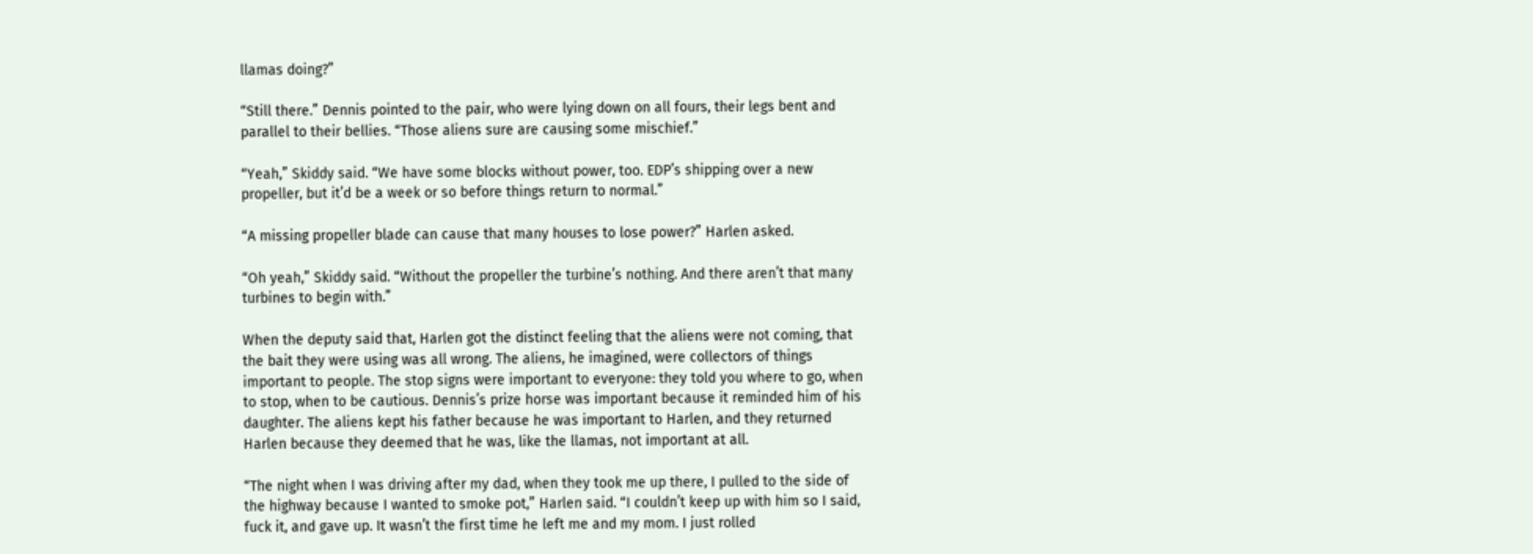llamas doing?”

“Still there.” Dennis pointed to the pair, who were lying down on all fours, their legs bent and parallel to their bellies. “Those aliens sure are causing some mischief.”

“Yeah,” Skiddy said. “We have some blocks without power, too. EDP’s shipping over a new propeller, but it’d be a week or so before things return to normal.”

“A missing propeller blade can cause that many houses to lose power?” Harlen asked.

“Oh yeah,” Skiddy said. “Without the propeller the turbine’s nothing. And there aren’t that many turbines to begin with.”

When the deputy said that, Harlen got the distinct feeling that the aliens were not coming, that the bait they were using was all wrong. The aliens, he imagined, were collectors of things important to people. The stop signs were important to everyone: they told you where to go, when to stop, when to be cautious. Dennis’s prize horse was important because it reminded him of his daughter. The aliens kept his father because he was important to Harlen, and they returned Harlen because they deemed that he was, like the llamas, not important at all.

“The night when I was driving after my dad, when they took me up there, I pulled to the side of the highway because I wanted to smoke pot,” Harlen said. “I couldn’t keep up with him so I said, fuck it, and gave up. It wasn’t the first time he left me and my mom. I just rolled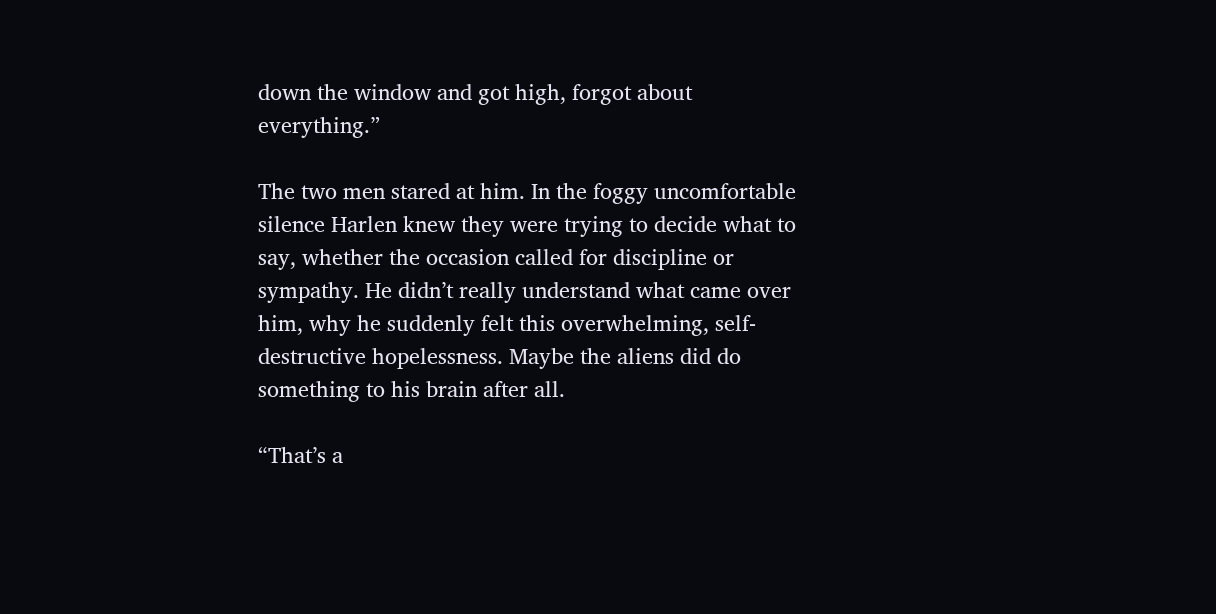down the window and got high, forgot about everything.”

The two men stared at him. In the foggy uncomfortable silence Harlen knew they were trying to decide what to say, whether the occasion called for discipline or sympathy. He didn’t really understand what came over him, why he suddenly felt this overwhelming, self-destructive hopelessness. Maybe the aliens did do something to his brain after all.

“That’s a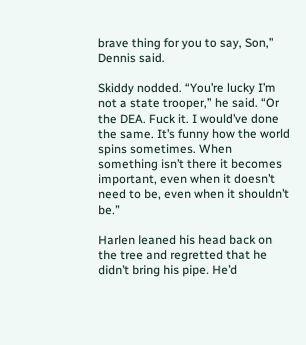brave thing for you to say, Son,” Dennis said.

Skiddy nodded. “You’re lucky I’m not a state trooper,” he said. “Or the DEA. Fuck it. I would’ve done the same. It’s funny how the world spins sometimes. When something isn’t there it becomes important, even when it doesn’t need to be, even when it shouldn’t be.”

Harlen leaned his head back on the tree and regretted that he didn’t bring his pipe. He’d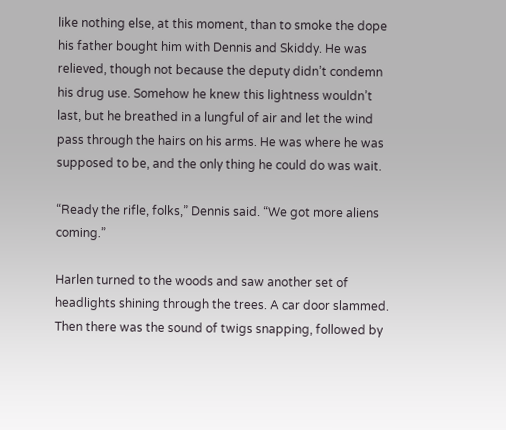like nothing else, at this moment, than to smoke the dope his father bought him with Dennis and Skiddy. He was relieved, though not because the deputy didn’t condemn his drug use. Somehow he knew this lightness wouldn’t last, but he breathed in a lungful of air and let the wind pass through the hairs on his arms. He was where he was supposed to be, and the only thing he could do was wait.

“Ready the rifle, folks,” Dennis said. “We got more aliens coming.”

Harlen turned to the woods and saw another set of headlights shining through the trees. A car door slammed. Then there was the sound of twigs snapping, followed by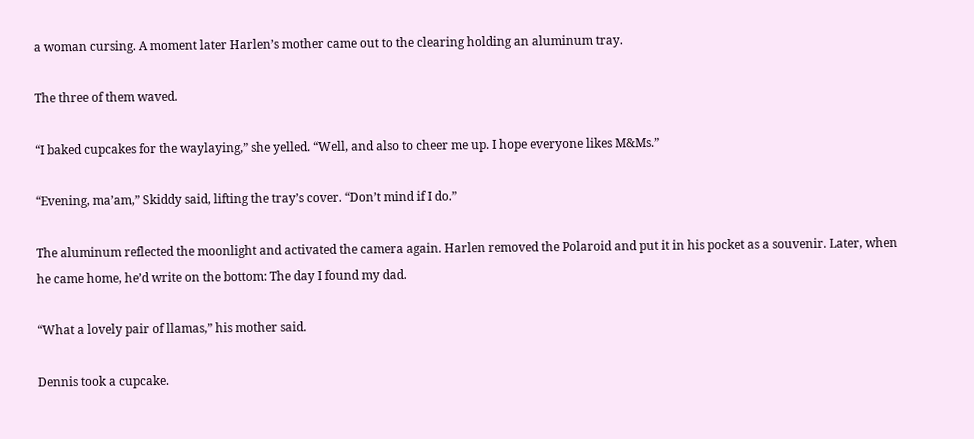a woman cursing. A moment later Harlen’s mother came out to the clearing holding an aluminum tray.

The three of them waved.

“I baked cupcakes for the waylaying,” she yelled. “Well, and also to cheer me up. I hope everyone likes M&Ms.”

“Evening, ma’am,” Skiddy said, lifting the tray’s cover. “Don’t mind if I do.”

The aluminum reflected the moonlight and activated the camera again. Harlen removed the Polaroid and put it in his pocket as a souvenir. Later, when he came home, he’d write on the bottom: The day I found my dad.

“What a lovely pair of llamas,” his mother said.

Dennis took a cupcake.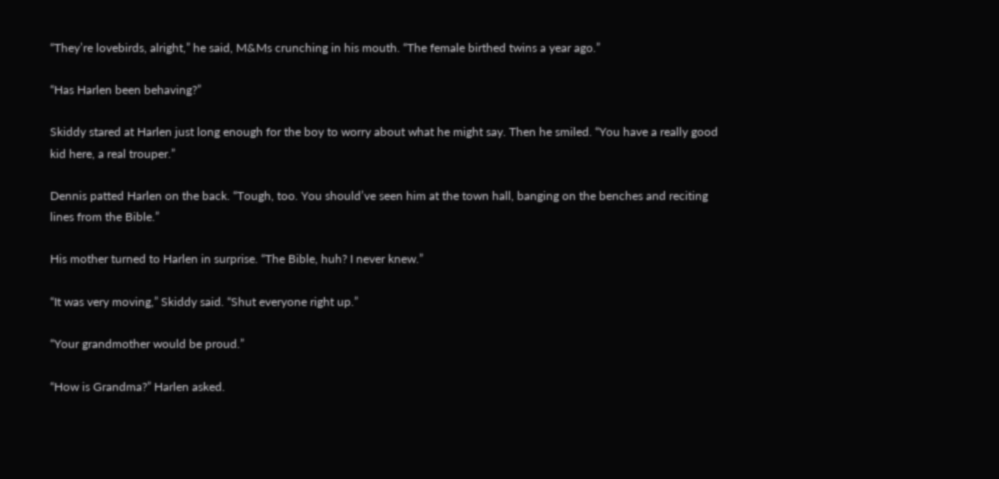“They’re lovebirds, alright,” he said, M&Ms crunching in his mouth. “The female birthed twins a year ago.”

“Has Harlen been behaving?”

Skiddy stared at Harlen just long enough for the boy to worry about what he might say. Then he smiled. “You have a really good kid here, a real trouper.”

Dennis patted Harlen on the back. “Tough, too. You should’ve seen him at the town hall, banging on the benches and reciting lines from the Bible.”

His mother turned to Harlen in surprise. “The Bible, huh? I never knew.”

“It was very moving,” Skiddy said. “Shut everyone right up.”

“Your grandmother would be proud.”

“How is Grandma?” Harlen asked.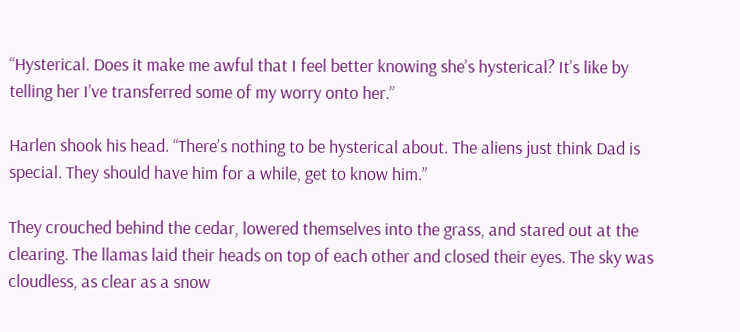“Hysterical. Does it make me awful that I feel better knowing she’s hysterical? It’s like by telling her I’ve transferred some of my worry onto her.”

Harlen shook his head. “There’s nothing to be hysterical about. The aliens just think Dad is special. They should have him for a while, get to know him.”

They crouched behind the cedar, lowered themselves into the grass, and stared out at the clearing. The llamas laid their heads on top of each other and closed their eyes. The sky was cloudless, as clear as a snow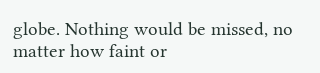globe. Nothing would be missed, no matter how faint or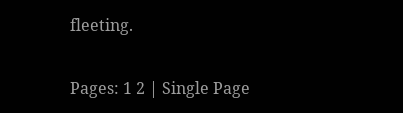fleeting.

Pages: 1 2 | Single Page